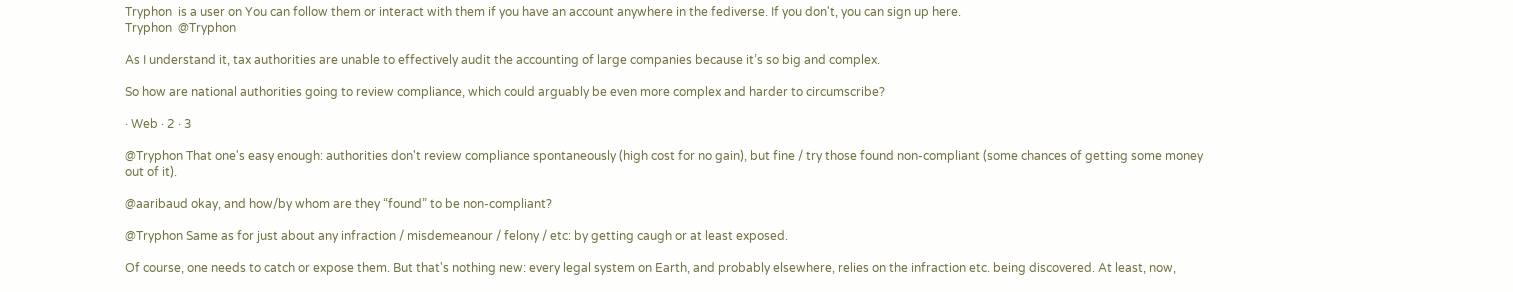Tryphon  is a user on You can follow them or interact with them if you have an account anywhere in the fediverse. If you don't, you can sign up here.
Tryphon  @Tryphon

As I understand it, tax authorities are unable to effectively audit the accounting of large companies because it’s so big and complex.

So how are national authorities going to review compliance, which could arguably be even more complex and harder to circumscribe?

· Web · 2 · 3

@Tryphon That one's easy enough: authorities don't review compliance spontaneously (high cost for no gain), but fine / try those found non-compliant (some chances of getting some money out of it).

@aaribaud okay, and how/by whom are they “found” to be non-compliant?

@Tryphon Same as for just about any infraction / misdemeanour / felony / etc: by getting caugh or at least exposed.

Of course, one needs to catch or expose them. But that's nothing new: every legal system on Earth, and probably elsewhere, relies on the infraction etc. being discovered. At least, now,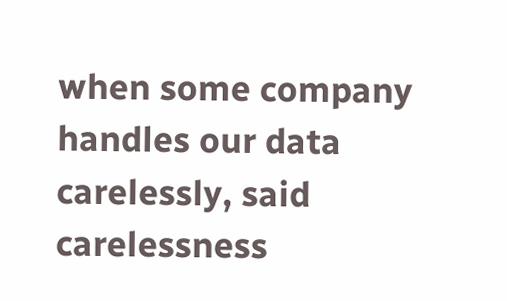when some company handles our data carelessly, said carelessness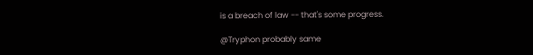is a breach of law -- that's some progress.

@Tryphon probably same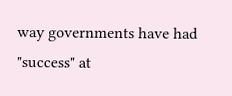way governments have had "success" at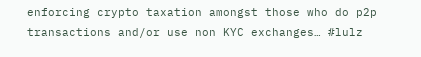enforcing crypto taxation amongst those who do p2p transactions and/or use non KYC exchanges… #lulz